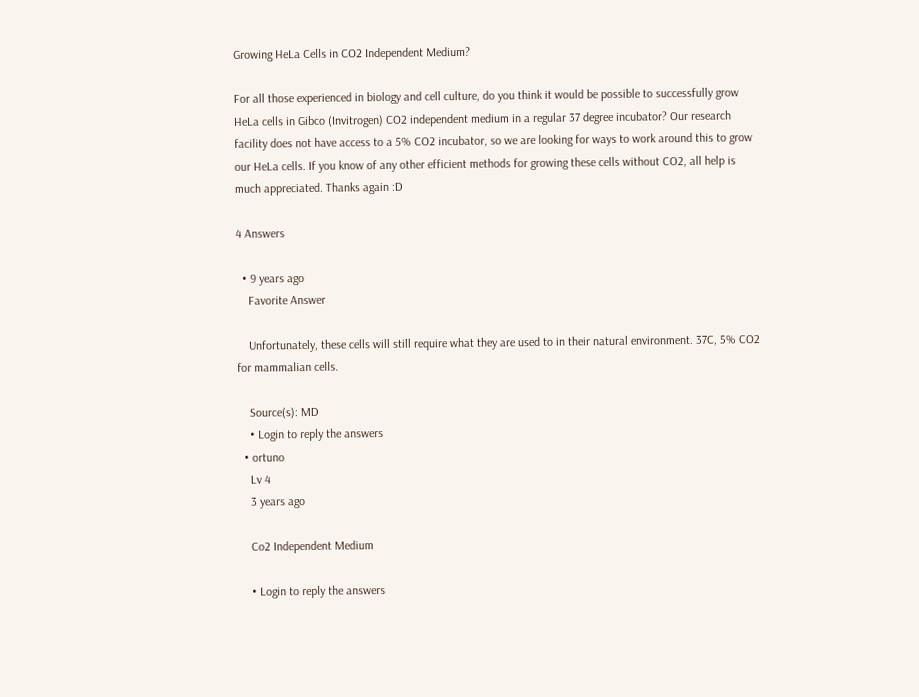Growing HeLa Cells in CO2 Independent Medium?

For all those experienced in biology and cell culture, do you think it would be possible to successfully grow HeLa cells in Gibco (Invitrogen) CO2 independent medium in a regular 37 degree incubator? Our research facility does not have access to a 5% CO2 incubator, so we are looking for ways to work around this to grow our HeLa cells. If you know of any other efficient methods for growing these cells without CO2, all help is much appreciated. Thanks again :D

4 Answers

  • 9 years ago
    Favorite Answer

    Unfortunately, these cells will still require what they are used to in their natural environment. 37C, 5% CO2 for mammalian cells.

    Source(s): MD
    • Login to reply the answers
  • ortuno
    Lv 4
    3 years ago

    Co2 Independent Medium

    • Login to reply the answers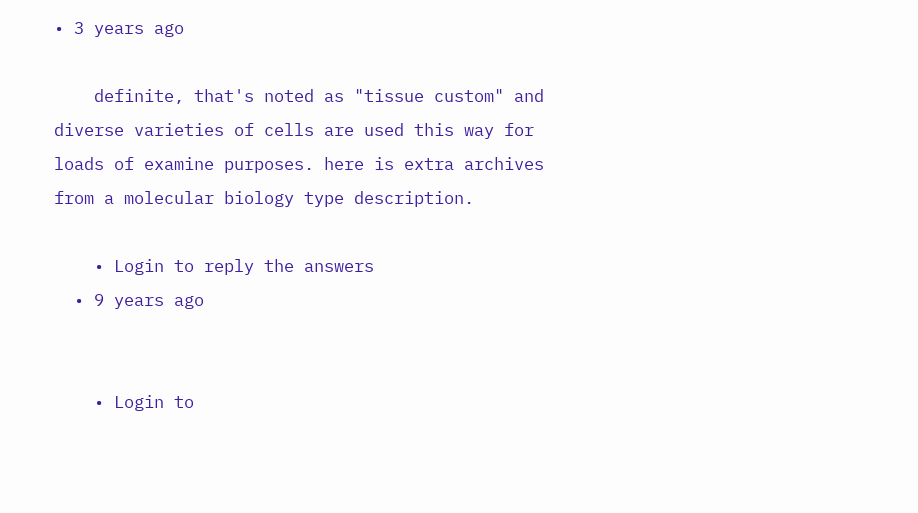• 3 years ago

    definite, that's noted as "tissue custom" and diverse varieties of cells are used this way for loads of examine purposes. here is extra archives from a molecular biology type description.

    • Login to reply the answers
  • 9 years ago


    • Login to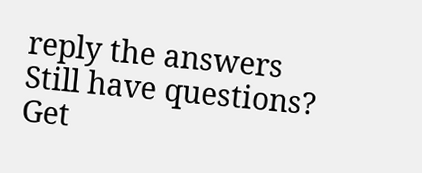reply the answers
Still have questions? Get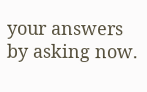your answers by asking now.